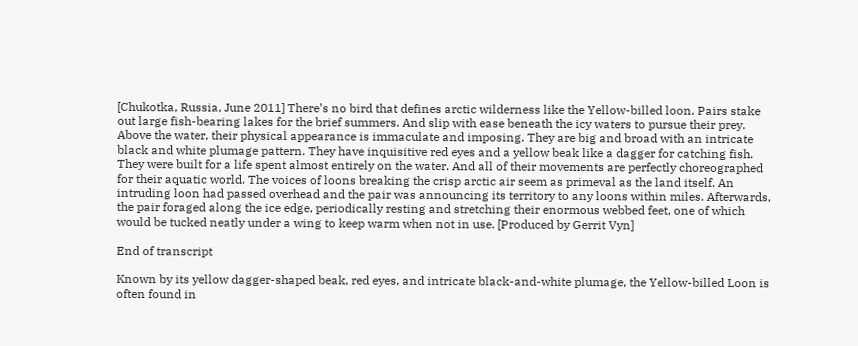[Chukotka, Russia, June 2011] There’s no bird that defines arctic wilderness like the Yellow-billed loon. Pairs stake out large fish-bearing lakes for the brief summers. And slip with ease beneath the icy waters to pursue their prey. Above the water, their physical appearance is immaculate and imposing. They are big and broad with an intricate black and white plumage pattern. They have inquisitive red eyes and a yellow beak like a dagger for catching fish. They were built for a life spent almost entirely on the water. And all of their movements are perfectly choreographed for their aquatic world. The voices of loons breaking the crisp arctic air seem as primeval as the land itself. An intruding loon had passed overhead and the pair was announcing its territory to any loons within miles. Afterwards, the pair foraged along the ice edge, periodically resting and stretching their enormous webbed feet, one of which would be tucked neatly under a wing to keep warm when not in use. [Produced by Gerrit Vyn]

End of transcript

Known by its yellow dagger-shaped beak, red eyes, and intricate black-and-white plumage, the Yellow-billed Loon is often found in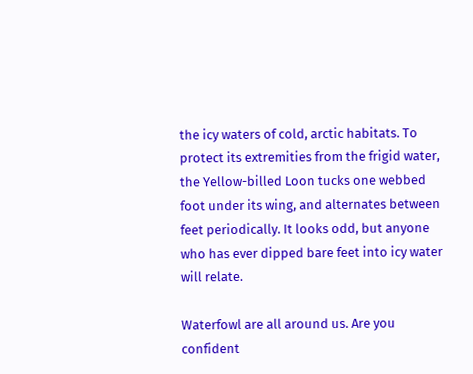the icy waters of cold, arctic habitats. To protect its extremities from the frigid water, the Yellow-billed Loon tucks one webbed foot under its wing, and alternates between feet periodically. It looks odd, but anyone who has ever dipped bare feet into icy water will relate.

Waterfowl are all around us. Are you confident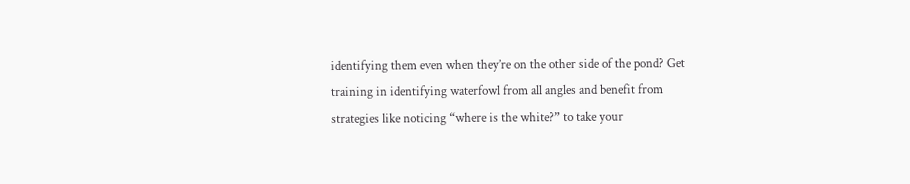identifying them even when they’re on the other side of the pond? Get training in identifying waterfowl from all angles and benefit from strategies like noticing “where is the white?” to take your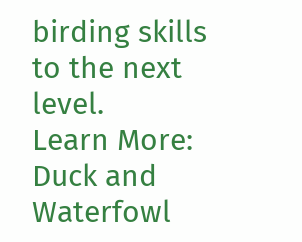birding skills to the next level.
Learn More: Duck and Waterfowl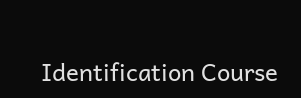Identification Course